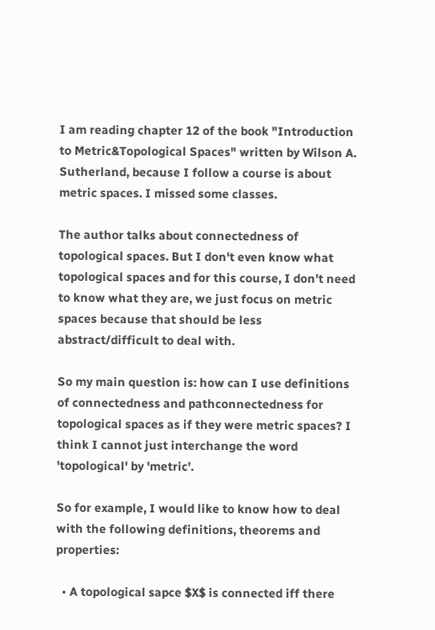I am reading chapter 12 of the book "Introduction to Metric&Topological Spaces" written by Wilson A. Sutherland, because I follow a course is about metric spaces. I missed some classes.

The author talks about connectedness of topological spaces. But I don't even know what topological spaces and for this course, I don't need to know what they are, we just focus on metric spaces because that should be less abstract/difficult to deal with.

So my main question is: how can I use definitions of connectedness and pathconnectedness for topological spaces as if they were metric spaces? I think I cannot just interchange the word 'topological' by 'metric'.

So for example, I would like to know how to deal with the following definitions, theorems and properties:

  • A topological sapce $X$ is connected iff there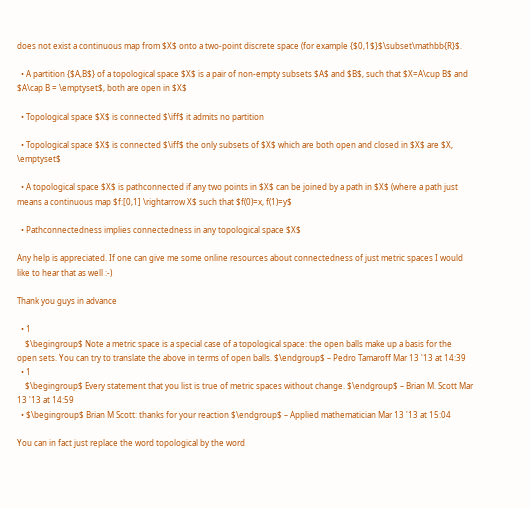does not exist a continuous map from $X$ onto a two-point discrete space (for example {$0,1$}$\subset\mathbb{R}$.

  • A partition {$A,B$} of a topological space $X$ is a pair of non-empty subsets $A$ and $B$, such that $X=A\cup B$ and $A\cap B = \emptyset$, both are open in $X$

  • Topological space $X$ is connected $\iff$ it admits no partition

  • Topological space $X$ is connected $\iff$ the only subsets of $X$ which are both open and closed in $X$ are $X, \emptyset$

  • A topological space $X$ is pathconnected if any two points in $X$ can be joined by a path in $X$ (where a path just means a continuous map $f:[0,1] \rightarrow X$ such that $f(0)=x, f(1)=y$

  • Pathconnectedness implies connectedness in any topological space $X$

Any help is appreciated. If one can give me some online resources about connectedness of just metric spaces I would like to hear that as well :-)

Thank you guys in advance

  • 1
    $\begingroup$ Note a metric space is a special case of a topological space: the open balls make up a basis for the open sets. You can try to translate the above in terms of open balls. $\endgroup$ – Pedro Tamaroff Mar 13 '13 at 14:39
  • 1
    $\begingroup$ Every statement that you list is true of metric spaces without change. $\endgroup$ – Brian M. Scott Mar 13 '13 at 14:59
  • $\begingroup$ Brian M Scott: thanks for your reaction $\endgroup$ – Applied mathematician Mar 13 '13 at 15:04

You can in fact just replace the word topological by the word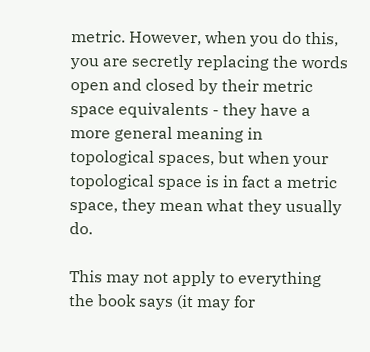metric. However, when you do this, you are secretly replacing the words open and closed by their metric space equivalents - they have a more general meaning in topological spaces, but when your topological space is in fact a metric space, they mean what they usually do.

This may not apply to everything the book says (it may for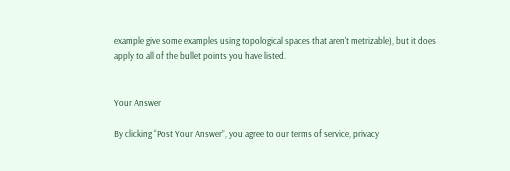example give some examples using topological spaces that aren't metrizable), but it does apply to all of the bullet points you have listed.


Your Answer

By clicking “Post Your Answer”, you agree to our terms of service, privacy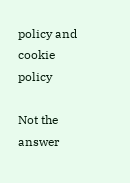policy and cookie policy

Not the answer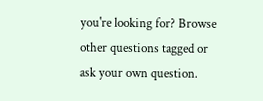you're looking for? Browse other questions tagged or ask your own question.